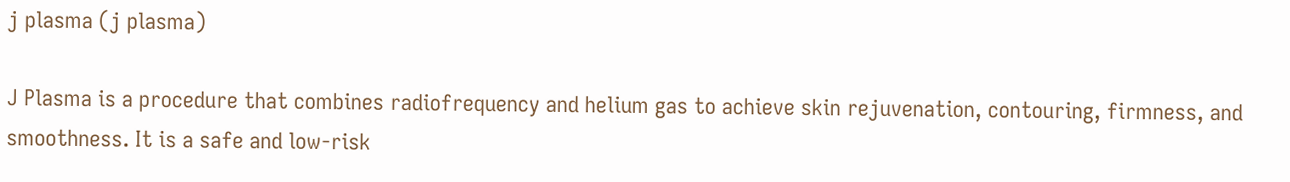j plasma (j plasma)

J Plasma is a procedure that combines radiofrequency and helium gas to achieve skin rejuvenation, contouring, firmness, and smoothness. It is a safe and low-risk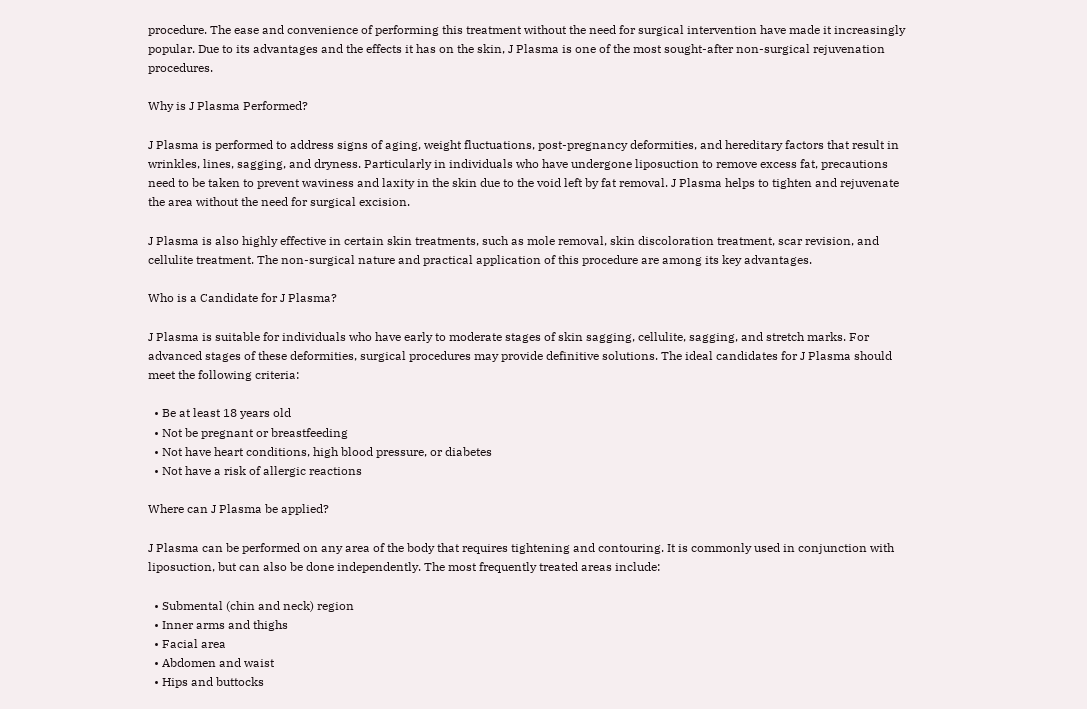procedure. The ease and convenience of performing this treatment without the need for surgical intervention have made it increasingly popular. Due to its advantages and the effects it has on the skin, J Plasma is one of the most sought-after non-surgical rejuvenation procedures.

Why is J Plasma Performed?

J Plasma is performed to address signs of aging, weight fluctuations, post-pregnancy deformities, and hereditary factors that result in wrinkles, lines, sagging, and dryness. Particularly in individuals who have undergone liposuction to remove excess fat, precautions need to be taken to prevent waviness and laxity in the skin due to the void left by fat removal. J Plasma helps to tighten and rejuvenate the area without the need for surgical excision.

J Plasma is also highly effective in certain skin treatments, such as mole removal, skin discoloration treatment, scar revision, and cellulite treatment. The non-surgical nature and practical application of this procedure are among its key advantages.

Who is a Candidate for J Plasma?

J Plasma is suitable for individuals who have early to moderate stages of skin sagging, cellulite, sagging, and stretch marks. For advanced stages of these deformities, surgical procedures may provide definitive solutions. The ideal candidates for J Plasma should meet the following criteria:

  • Be at least 18 years old
  • Not be pregnant or breastfeeding
  • Not have heart conditions, high blood pressure, or diabetes
  • Not have a risk of allergic reactions

Where can J Plasma be applied?

J Plasma can be performed on any area of the body that requires tightening and contouring. It is commonly used in conjunction with liposuction, but can also be done independently. The most frequently treated areas include:

  • Submental (chin and neck) region
  • Inner arms and thighs
  • Facial area
  • Abdomen and waist
  • Hips and buttocks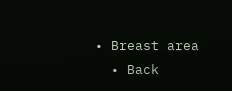• Breast area
  • Back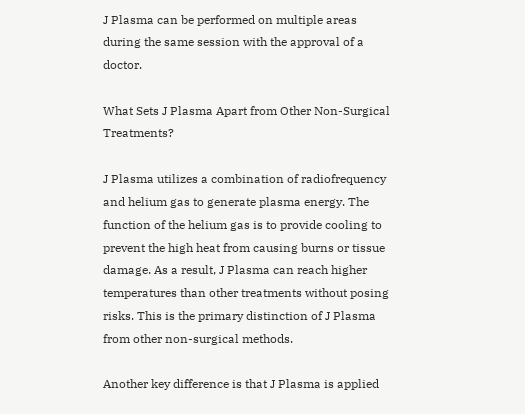J Plasma can be performed on multiple areas during the same session with the approval of a doctor.

What Sets J Plasma Apart from Other Non-Surgical Treatments?

J Plasma utilizes a combination of radiofrequency and helium gas to generate plasma energy. The function of the helium gas is to provide cooling to prevent the high heat from causing burns or tissue damage. As a result, J Plasma can reach higher temperatures than other treatments without posing risks. This is the primary distinction of J Plasma from other non-surgical methods.

Another key difference is that J Plasma is applied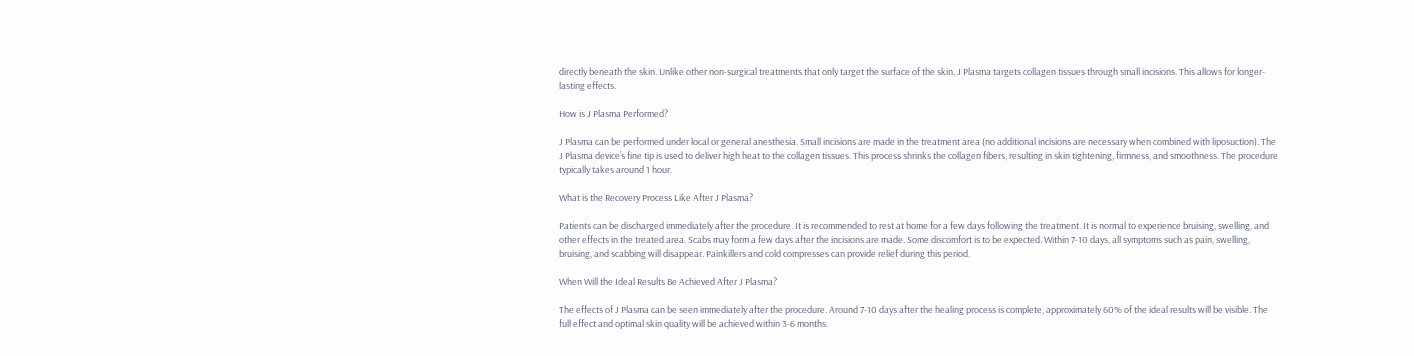directly beneath the skin. Unlike other non-surgical treatments that only target the surface of the skin, J Plasma targets collagen tissues through small incisions. This allows for longer-lasting effects.

How is J Plasma Performed?

J Plasma can be performed under local or general anesthesia. Small incisions are made in the treatment area (no additional incisions are necessary when combined with liposuction). The J Plasma device’s fine tip is used to deliver high heat to the collagen tissues. This process shrinks the collagen fibers, resulting in skin tightening, firmness, and smoothness. The procedure typically takes around 1 hour.

What is the Recovery Process Like After J Plasma?

Patients can be discharged immediately after the procedure. It is recommended to rest at home for a few days following the treatment. It is normal to experience bruising, swelling, and other effects in the treated area. Scabs may form a few days after the incisions are made. Some discomfort is to be expected. Within 7-10 days, all symptoms such as pain, swelling, bruising, and scabbing will disappear. Painkillers and cold compresses can provide relief during this period.

When Will the Ideal Results Be Achieved After J Plasma?

The effects of J Plasma can be seen immediately after the procedure. Around 7-10 days after the healing process is complete, approximately 60% of the ideal results will be visible. The full effect and optimal skin quality will be achieved within 3-6 months.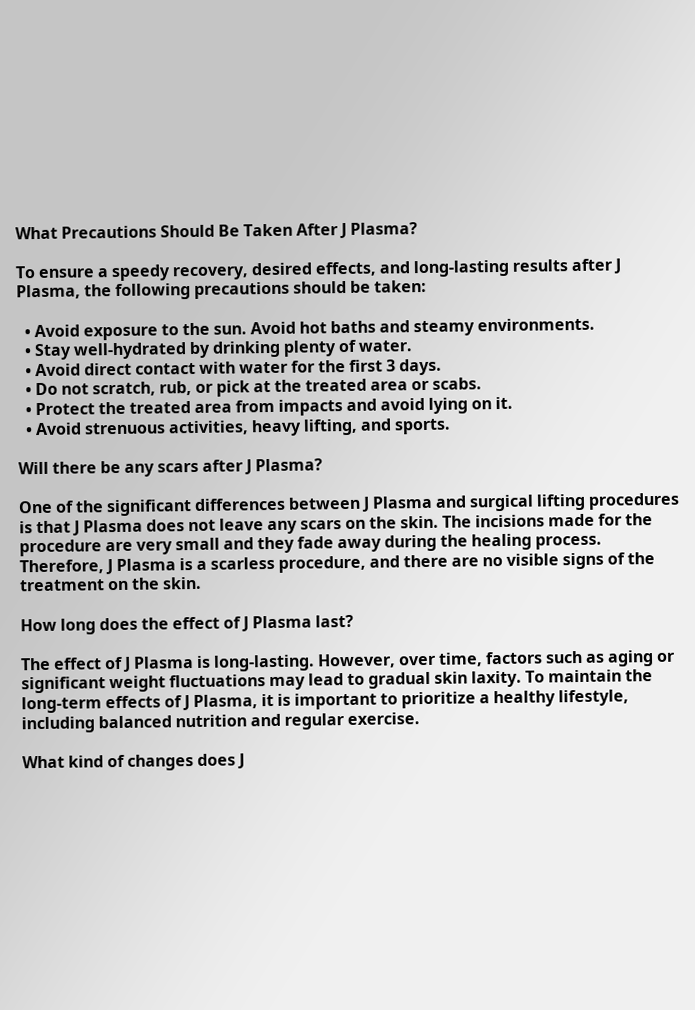What Precautions Should Be Taken After J Plasma?

To ensure a speedy recovery, desired effects, and long-lasting results after J Plasma, the following precautions should be taken:

  • Avoid exposure to the sun. Avoid hot baths and steamy environments.
  • Stay well-hydrated by drinking plenty of water.
  • Avoid direct contact with water for the first 3 days.
  • Do not scratch, rub, or pick at the treated area or scabs.
  • Protect the treated area from impacts and avoid lying on it.
  • Avoid strenuous activities, heavy lifting, and sports.

Will there be any scars after J Plasma?

One of the significant differences between J Plasma and surgical lifting procedures is that J Plasma does not leave any scars on the skin. The incisions made for the procedure are very small and they fade away during the healing process. Therefore, J Plasma is a scarless procedure, and there are no visible signs of the treatment on the skin.

How long does the effect of J Plasma last?

The effect of J Plasma is long-lasting. However, over time, factors such as aging or significant weight fluctuations may lead to gradual skin laxity. To maintain the long-term effects of J Plasma, it is important to prioritize a healthy lifestyle, including balanced nutrition and regular exercise.

What kind of changes does J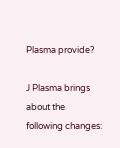Plasma provide?

J Plasma brings about the following changes: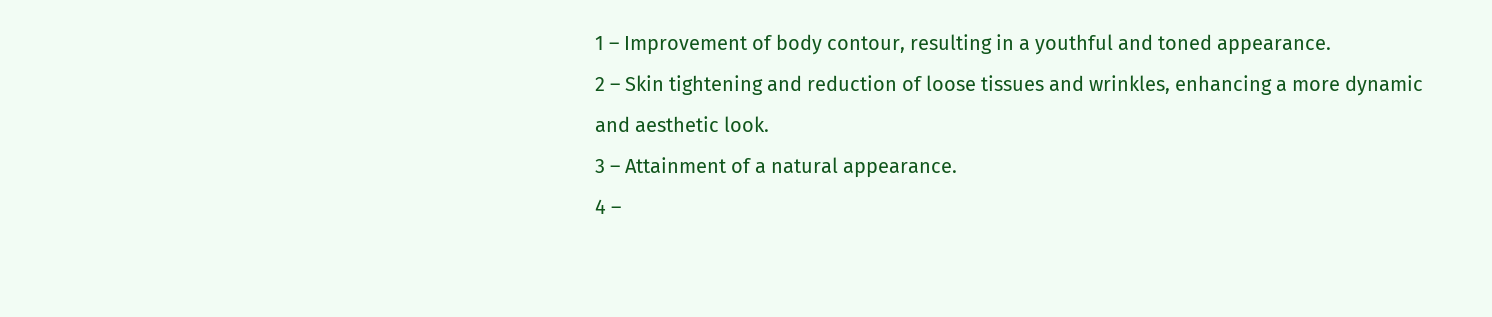1 – Improvement of body contour, resulting in a youthful and toned appearance.
2 – Skin tightening and reduction of loose tissues and wrinkles, enhancing a more dynamic and aesthetic look.
3 – Attainment of a natural appearance.
4 –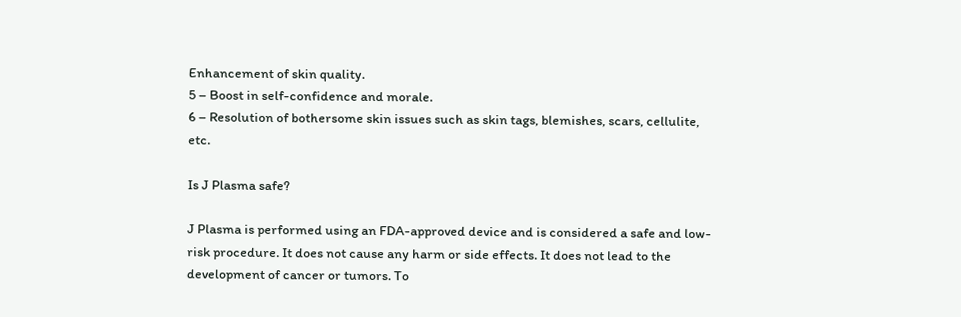Enhancement of skin quality.
5 – Boost in self-confidence and morale.
6 – Resolution of bothersome skin issues such as skin tags, blemishes, scars, cellulite, etc.

Is J Plasma safe?

J Plasma is performed using an FDA-approved device and is considered a safe and low-risk procedure. It does not cause any harm or side effects. It does not lead to the development of cancer or tumors. To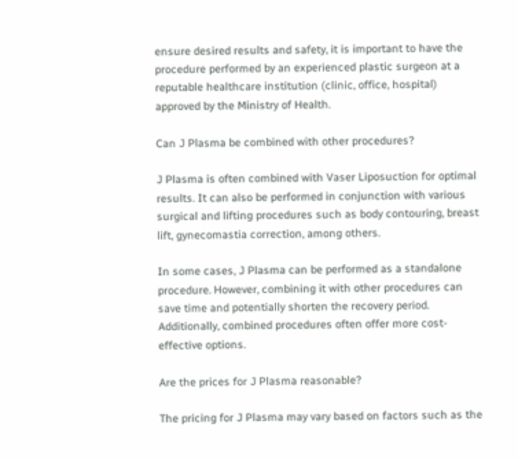ensure desired results and safety, it is important to have the procedure performed by an experienced plastic surgeon at a reputable healthcare institution (clinic, office, hospital) approved by the Ministry of Health.

Can J Plasma be combined with other procedures?

J Plasma is often combined with Vaser Liposuction for optimal results. It can also be performed in conjunction with various surgical and lifting procedures such as body contouring, breast lift, gynecomastia correction, among others.

In some cases, J Plasma can be performed as a standalone procedure. However, combining it with other procedures can save time and potentially shorten the recovery period. Additionally, combined procedures often offer more cost-effective options.

Are the prices for J Plasma reasonable?

The pricing for J Plasma may vary based on factors such as the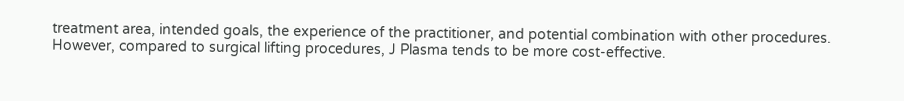treatment area, intended goals, the experience of the practitioner, and potential combination with other procedures. However, compared to surgical lifting procedures, J Plasma tends to be more cost-effective.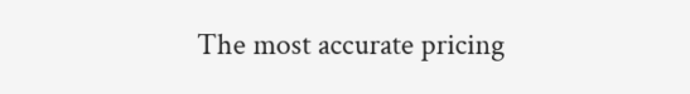The most accurate pricing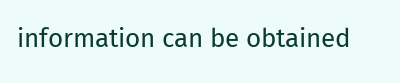information can be obtained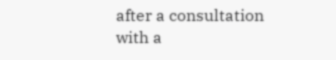after a consultation with a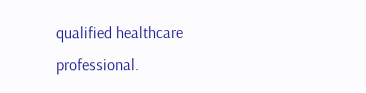qualified healthcare professional.